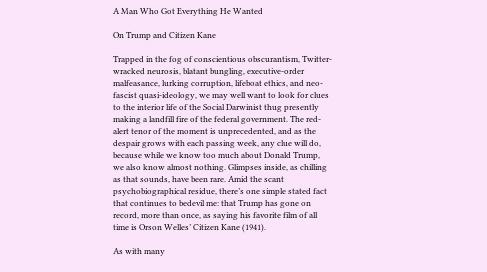A Man Who Got Everything He Wanted

On Trump and Citizen Kane

Trapped in the fog of conscientious obscurantism, Twitter-wracked neurosis, blatant bungling, executive-order malfeasance, lurking corruption, lifeboat ethics, and neo-fascist quasi-ideology, we may well want to look for clues to the interior life of the Social Darwinist thug presently making a landfill fire of the federal government. The red-alert tenor of the moment is unprecedented, and as the despair grows with each passing week, any clue will do, because while we know too much about Donald Trump, we also know almost nothing. Glimpses inside, as chilling as that sounds, have been rare. Amid the scant psychobiographical residue, there’s one simple stated fact that continues to bedevil me: that Trump has gone on record, more than once, as saying his favorite film of all time is Orson Welles’ Citizen Kane (1941).

As with many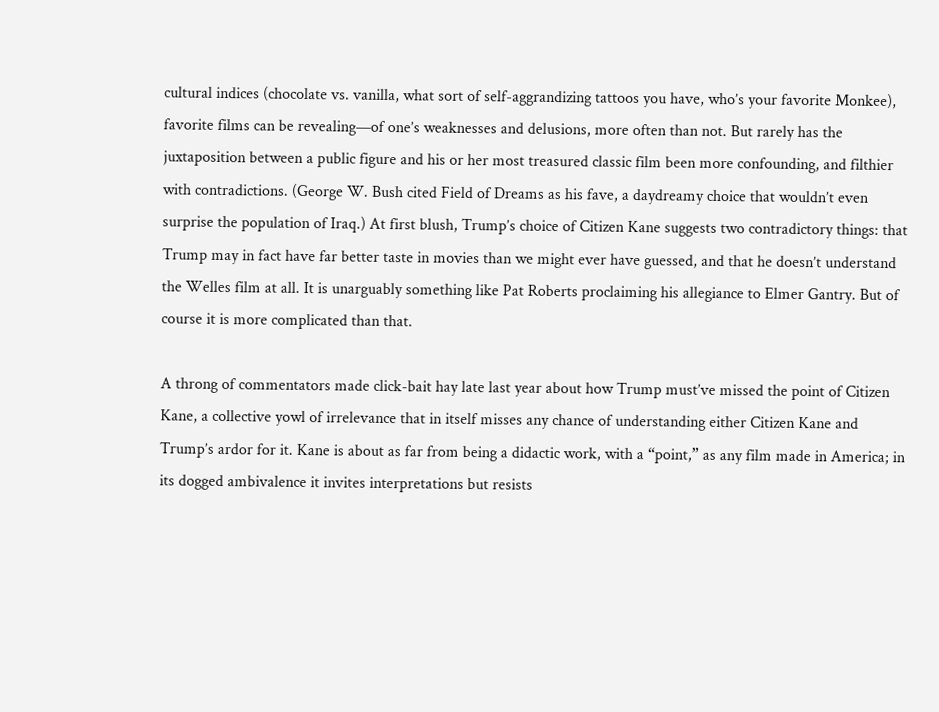cultural indices (chocolate vs. vanilla, what sort of self-aggrandizing tattoos you have, who’s your favorite Monkee), favorite films can be revealing—of one’s weaknesses and delusions, more often than not. But rarely has the juxtaposition between a public figure and his or her most treasured classic film been more confounding, and filthier with contradictions. (George W. Bush cited Field of Dreams as his fave, a daydreamy choice that wouldn’t even surprise the population of Iraq.) At first blush, Trump’s choice of Citizen Kane suggests two contradictory things: that Trump may in fact have far better taste in movies than we might ever have guessed, and that he doesn’t understand the Welles film at all. It is unarguably something like Pat Roberts proclaiming his allegiance to Elmer Gantry. But of course it is more complicated than that.

A throng of commentators made click-bait hay late last year about how Trump must’ve missed the point of Citizen Kane, a collective yowl of irrelevance that in itself misses any chance of understanding either Citizen Kane and Trump’s ardor for it. Kane is about as far from being a didactic work, with a “point,” as any film made in America; in its dogged ambivalence it invites interpretations but resists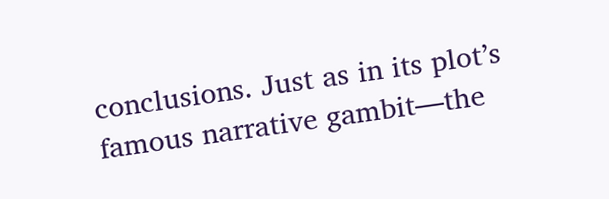conclusions. Just as in its plot’s famous narrative gambit—the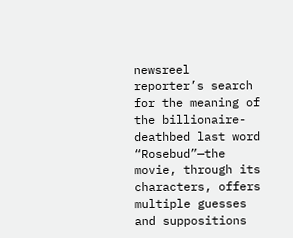newsreel reporter’s search for the meaning of the billionaire-deathbed last word “Rosebud”—the movie, through its characters, offers multiple guesses and suppositions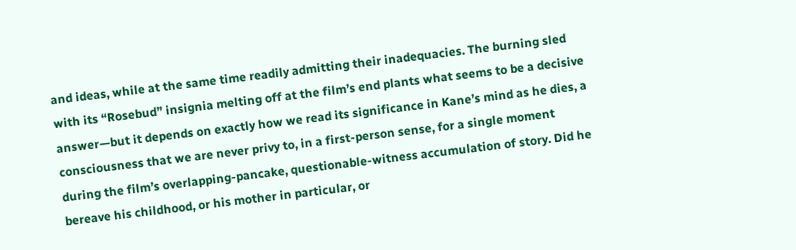and ideas, while at the same time readily admitting their inadequacies. The burning sled with its “Rosebud” insignia melting off at the film’s end plants what seems to be a decisive answer—but it depends on exactly how we read its significance in Kane’s mind as he dies, a consciousness that we are never privy to, in a first-person sense, for a single moment during the film’s overlapping-pancake, questionable-witness accumulation of story. Did he bereave his childhood, or his mother in particular, or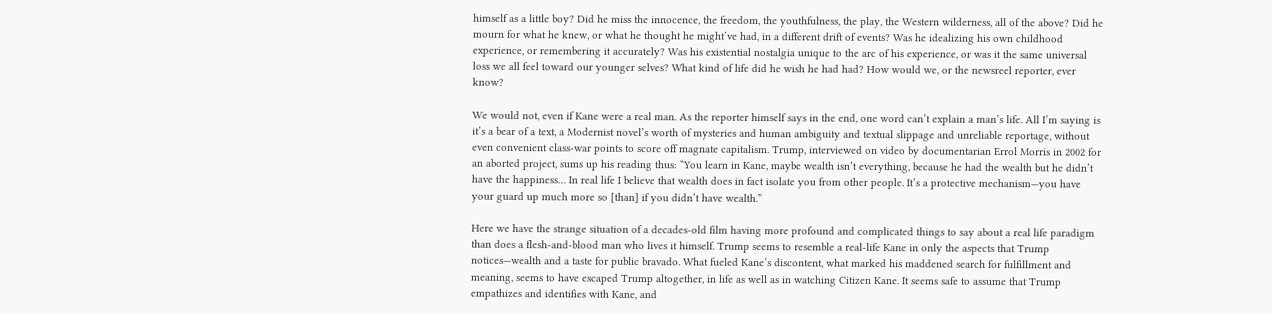himself as a little boy? Did he miss the innocence, the freedom, the youthfulness, the play, the Western wilderness, all of the above? Did he mourn for what he knew, or what he thought he might’ve had, in a different drift of events? Was he idealizing his own childhood experience, or remembering it accurately? Was his existential nostalgia unique to the arc of his experience, or was it the same universal loss we all feel toward our younger selves? What kind of life did he wish he had had? How would we, or the newsreel reporter, ever know?

We would not, even if Kane were a real man. As the reporter himself says in the end, one word can’t explain a man’s life. All I’m saying is it’s a bear of a text, a Modernist novel’s worth of mysteries and human ambiguity and textual slippage and unreliable reportage, without even convenient class-war points to score off magnate capitalism. Trump, interviewed on video by documentarian Errol Morris in 2002 for an aborted project, sums up his reading thus: “You learn in Kane, maybe wealth isn’t everything, because he had the wealth but he didn’t have the happiness… In real life I believe that wealth does in fact isolate you from other people. It’s a protective mechanism—you have your guard up much more so [than] if you didn’t have wealth.”

Here we have the strange situation of a decades-old film having more profound and complicated things to say about a real life paradigm than does a flesh-and-blood man who lives it himself. Trump seems to resemble a real-life Kane in only the aspects that Trump notices—wealth and a taste for public bravado. What fueled Kane’s discontent, what marked his maddened search for fulfillment and meaning, seems to have escaped Trump altogether, in life as well as in watching Citizen Kane. It seems safe to assume that Trump empathizes and identifies with Kane, and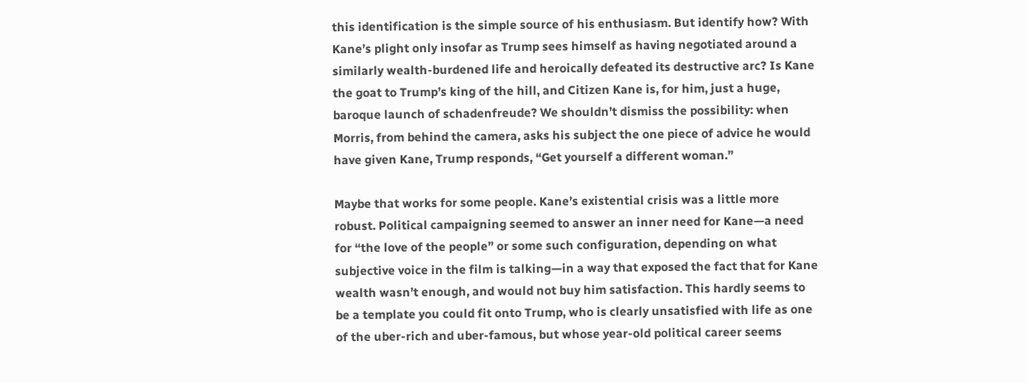this identification is the simple source of his enthusiasm. But identify how? With Kane’s plight only insofar as Trump sees himself as having negotiated around a similarly wealth-burdened life and heroically defeated its destructive arc? Is Kane the goat to Trump’s king of the hill, and Citizen Kane is, for him, just a huge, baroque launch of schadenfreude? We shouldn’t dismiss the possibility: when Morris, from behind the camera, asks his subject the one piece of advice he would have given Kane, Trump responds, “Get yourself a different woman.”

Maybe that works for some people. Kane’s existential crisis was a little more robust. Political campaigning seemed to answer an inner need for Kane—a need for “the love of the people” or some such configuration, depending on what subjective voice in the film is talking—in a way that exposed the fact that for Kane wealth wasn’t enough, and would not buy him satisfaction. This hardly seems to be a template you could fit onto Trump, who is clearly unsatisfied with life as one of the uber-rich and uber-famous, but whose year-old political career seems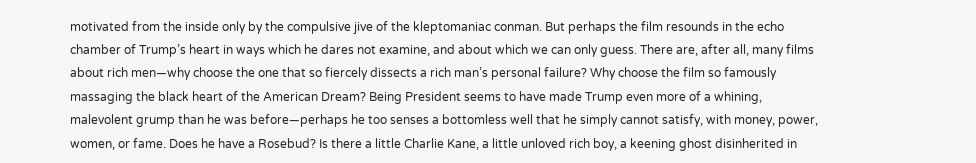motivated from the inside only by the compulsive jive of the kleptomaniac conman. But perhaps the film resounds in the echo chamber of Trump’s heart in ways which he dares not examine, and about which we can only guess. There are, after all, many films about rich men—why choose the one that so fiercely dissects a rich man’s personal failure? Why choose the film so famously massaging the black heart of the American Dream? Being President seems to have made Trump even more of a whining, malevolent grump than he was before—perhaps he too senses a bottomless well that he simply cannot satisfy, with money, power, women, or fame. Does he have a Rosebud? Is there a little Charlie Kane, a little unloved rich boy, a keening ghost disinherited in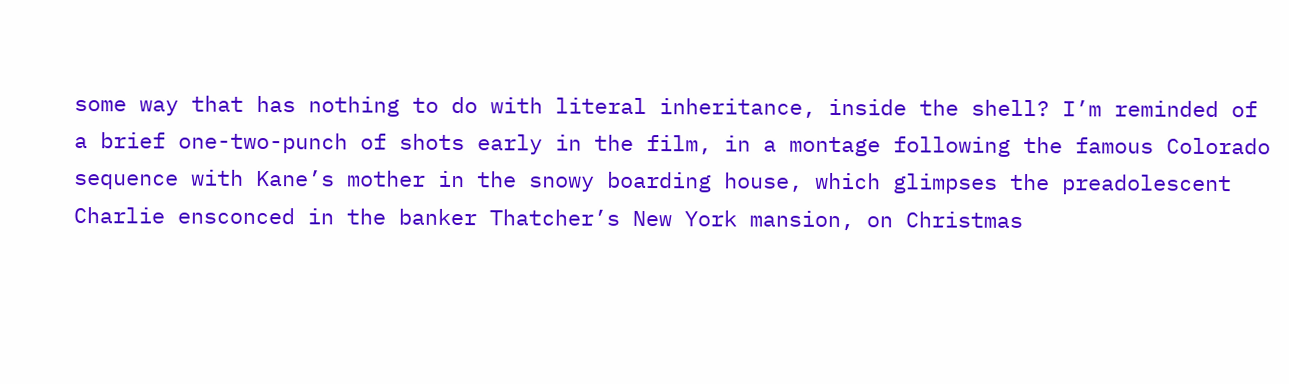some way that has nothing to do with literal inheritance, inside the shell? I’m reminded of a brief one-two-punch of shots early in the film, in a montage following the famous Colorado sequence with Kane’s mother in the snowy boarding house, which glimpses the preadolescent Charlie ensconced in the banker Thatcher’s New York mansion, on Christmas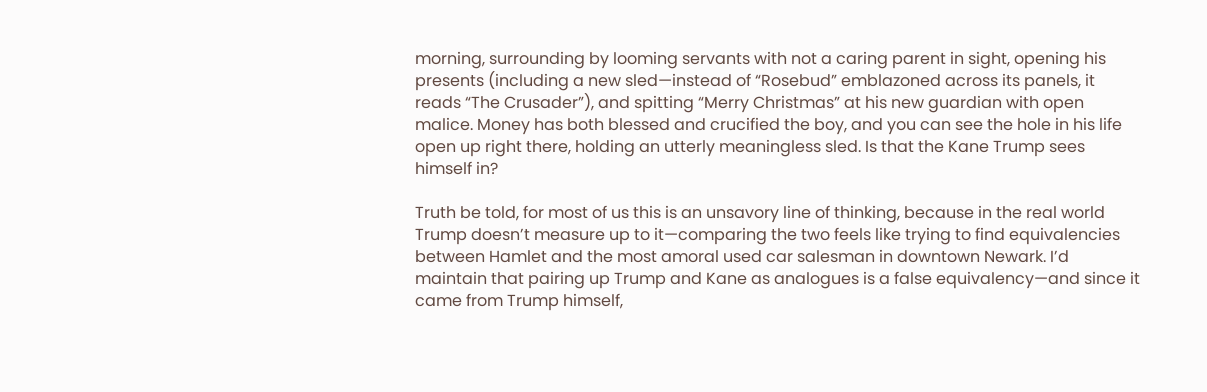morning, surrounding by looming servants with not a caring parent in sight, opening his presents (including a new sled—instead of “Rosebud” emblazoned across its panels, it reads “The Crusader”), and spitting “Merry Christmas” at his new guardian with open malice. Money has both blessed and crucified the boy, and you can see the hole in his life open up right there, holding an utterly meaningless sled. Is that the Kane Trump sees himself in?

Truth be told, for most of us this is an unsavory line of thinking, because in the real world Trump doesn’t measure up to it—comparing the two feels like trying to find equivalencies between Hamlet and the most amoral used car salesman in downtown Newark. I’d maintain that pairing up Trump and Kane as analogues is a false equivalency—and since it came from Trump himself,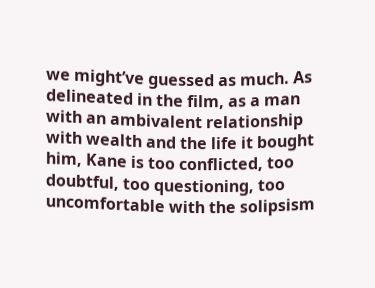we might’ve guessed as much. As delineated in the film, as a man with an ambivalent relationship with wealth and the life it bought him, Kane is too conflicted, too doubtful, too questioning, too uncomfortable with the solipsism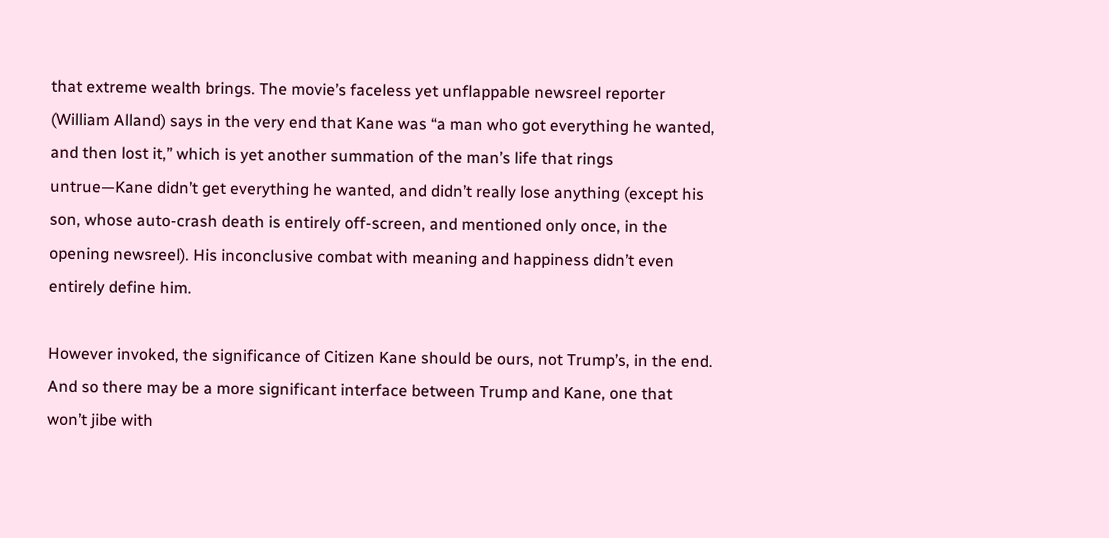that extreme wealth brings. The movie’s faceless yet unflappable newsreel reporter (William Alland) says in the very end that Kane was “a man who got everything he wanted, and then lost it,” which is yet another summation of the man’s life that rings untrue—Kane didn’t get everything he wanted, and didn’t really lose anything (except his son, whose auto-crash death is entirely off-screen, and mentioned only once, in the opening newsreel). His inconclusive combat with meaning and happiness didn’t even entirely define him.

However invoked, the significance of Citizen Kane should be ours, not Trump’s, in the end. And so there may be a more significant interface between Trump and Kane, one that won’t jibe with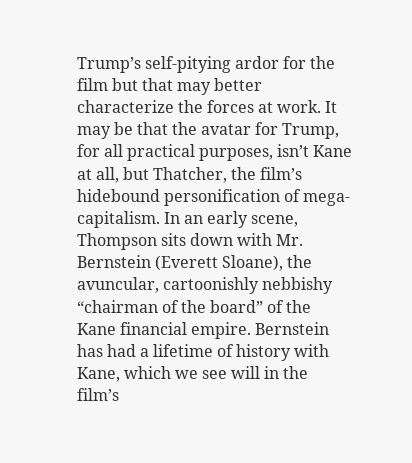Trump’s self-pitying ardor for the film but that may better characterize the forces at work. It may be that the avatar for Trump, for all practical purposes, isn’t Kane at all, but Thatcher, the film’s hidebound personification of mega-capitalism. In an early scene, Thompson sits down with Mr. Bernstein (Everett Sloane), the avuncular, cartoonishly nebbishy “chairman of the board” of the Kane financial empire. Bernstein has had a lifetime of history with Kane, which we see will in the film’s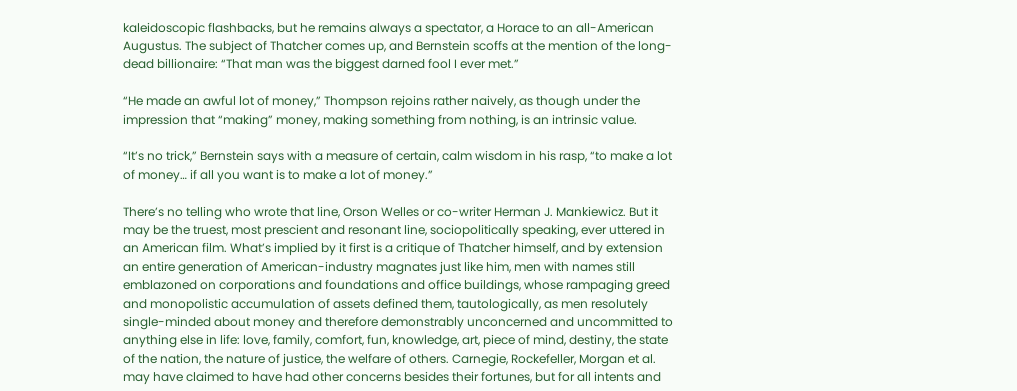kaleidoscopic flashbacks, but he remains always a spectator, a Horace to an all-American Augustus. The subject of Thatcher comes up, and Bernstein scoffs at the mention of the long-dead billionaire: “That man was the biggest darned fool I ever met.”

“He made an awful lot of money,” Thompson rejoins rather naively, as though under the impression that “making” money, making something from nothing, is an intrinsic value.

“It’s no trick,” Bernstein says with a measure of certain, calm wisdom in his rasp, “to make a lot of money… if all you want is to make a lot of money.”

There’s no telling who wrote that line, Orson Welles or co-writer Herman J. Mankiewicz. But it may be the truest, most prescient and resonant line, sociopolitically speaking, ever uttered in an American film. What’s implied by it first is a critique of Thatcher himself, and by extension an entire generation of American-industry magnates just like him, men with names still emblazoned on corporations and foundations and office buildings, whose rampaging greed and monopolistic accumulation of assets defined them, tautologically, as men resolutely single-minded about money and therefore demonstrably unconcerned and uncommitted to anything else in life: love, family, comfort, fun, knowledge, art, piece of mind, destiny, the state of the nation, the nature of justice, the welfare of others. Carnegie, Rockefeller, Morgan et al. may have claimed to have had other concerns besides their fortunes, but for all intents and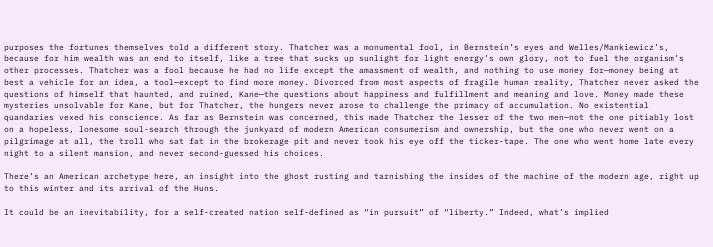purposes the fortunes themselves told a different story. Thatcher was a monumental fool, in Bernstein’s eyes and Welles/Mankiewicz’s, because for him wealth was an end to itself, like a tree that sucks up sunlight for light energy’s own glory, not to fuel the organism’s other processes. Thatcher was a fool because he had no life except the amassment of wealth, and nothing to use money for—money being at best a vehicle for an idea, a tool—except to find more money. Divorced from most aspects of fragile human reality, Thatcher never asked the questions of himself that haunted, and ruined, Kane—the questions about happiness and fulfillment and meaning and love. Money made these mysteries unsolvable for Kane, but for Thatcher, the hungers never arose to challenge the primacy of accumulation. No existential quandaries vexed his conscience. As far as Bernstein was concerned, this made Thatcher the lesser of the two men—not the one pitiably lost on a hopeless, lonesome soul-search through the junkyard of modern American consumerism and ownership, but the one who never went on a pilgrimage at all, the troll who sat fat in the brokerage pit and never took his eye off the ticker-tape. The one who went home late every night to a silent mansion, and never second-guessed his choices.

There’s an American archetype here, an insight into the ghost rusting and tarnishing the insides of the machine of the modern age, right up to this winter and its arrival of the Huns.

It could be an inevitability, for a self-created nation self-defined as “in pursuit” of “liberty.” Indeed, what’s implied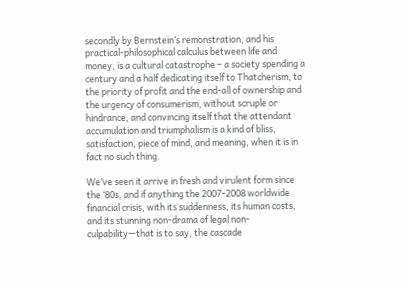secondly by Bernstein’s remonstration, and his practical-philosophical calculus between life and money, is a cultural catastrophe – a society spending a century and a half dedicating itself to Thatcherism, to the priority of profit and the end-all of ownership and the urgency of consumerism, without scruple or hindrance, and convincing itself that the attendant accumulation and triumphalism is a kind of bliss, satisfaction, piece of mind, and meaning, when it is in fact no such thing.

We’ve seen it arrive in fresh and virulent form since the ‘80s, and if anything the 2007-2008 worldwide financial crisis, with its suddenness, its human costs, and its stunning non-drama of legal non-culpability—that is to say, the cascade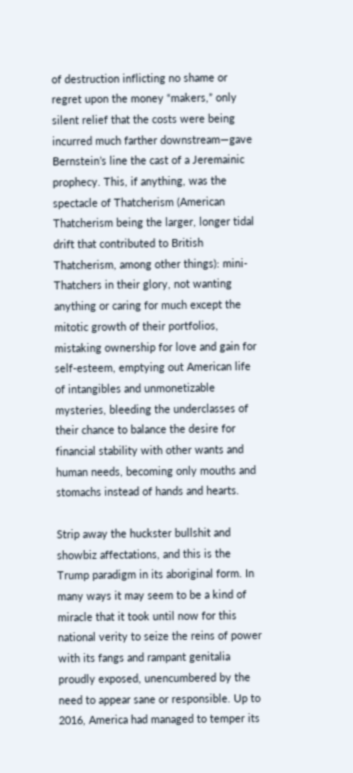of destruction inflicting no shame or regret upon the money “makers,” only silent relief that the costs were being incurred much farther downstream—gave Bernstein’s line the cast of a Jeremainic prophecy. This, if anything, was the spectacle of Thatcherism (American Thatcherism being the larger, longer tidal drift that contributed to British Thatcherism, among other things): mini-Thatchers in their glory, not wanting anything or caring for much except the mitotic growth of their portfolios, mistaking ownership for love and gain for self-esteem, emptying out American life of intangibles and unmonetizable mysteries, bleeding the underclasses of their chance to balance the desire for financial stability with other wants and human needs, becoming only mouths and stomachs instead of hands and hearts.

Strip away the huckster bullshit and showbiz affectations, and this is the Trump paradigm in its aboriginal form. In many ways it may seem to be a kind of miracle that it took until now for this national verity to seize the reins of power with its fangs and rampant genitalia proudly exposed, unencumbered by the need to appear sane or responsible. Up to 2016, America had managed to temper its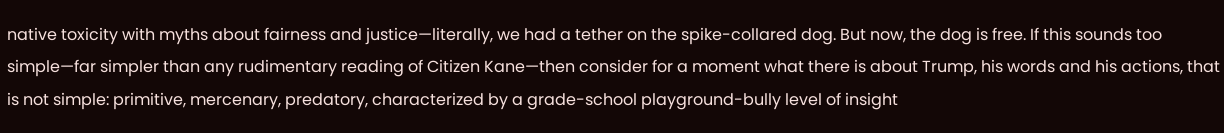native toxicity with myths about fairness and justice—literally, we had a tether on the spike-collared dog. But now, the dog is free. If this sounds too simple—far simpler than any rudimentary reading of Citizen Kane—then consider for a moment what there is about Trump, his words and his actions, that is not simple: primitive, mercenary, predatory, characterized by a grade-school playground-bully level of insight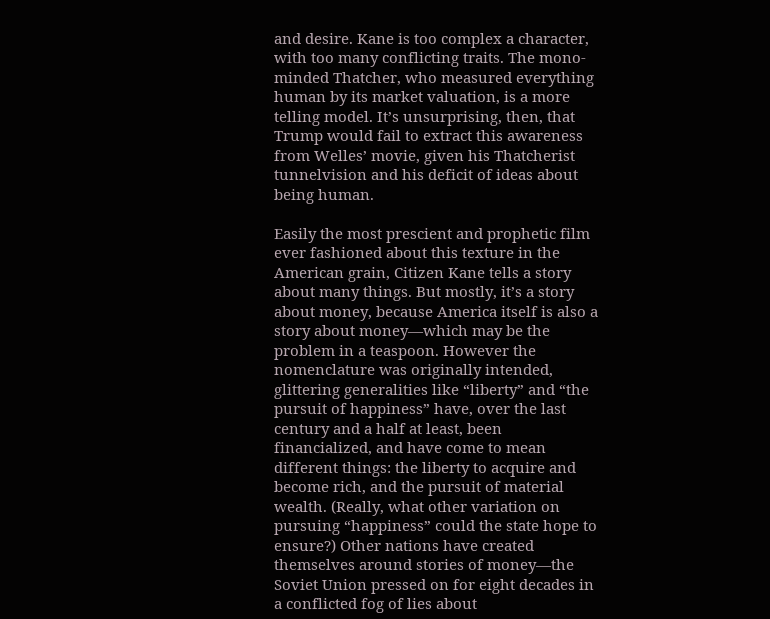and desire. Kane is too complex a character, with too many conflicting traits. The mono-minded Thatcher, who measured everything human by its market valuation, is a more telling model. It’s unsurprising, then, that Trump would fail to extract this awareness from Welles’ movie, given his Thatcherist tunnelvision and his deficit of ideas about being human.

Easily the most prescient and prophetic film ever fashioned about this texture in the American grain, Citizen Kane tells a story about many things. But mostly, it’s a story about money, because America itself is also a story about money—which may be the problem in a teaspoon. However the nomenclature was originally intended, glittering generalities like “liberty” and “the pursuit of happiness” have, over the last century and a half at least, been financialized, and have come to mean different things: the liberty to acquire and become rich, and the pursuit of material wealth. (Really, what other variation on pursuing “happiness” could the state hope to ensure?) Other nations have created themselves around stories of money—the Soviet Union pressed on for eight decades in a conflicted fog of lies about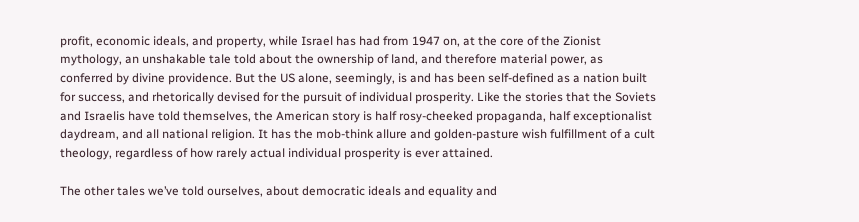profit, economic ideals, and property, while Israel has had from 1947 on, at the core of the Zionist mythology, an unshakable tale told about the ownership of land, and therefore material power, as conferred by divine providence. But the US alone, seemingly, is and has been self-defined as a nation built for success, and rhetorically devised for the pursuit of individual prosperity. Like the stories that the Soviets and Israelis have told themselves, the American story is half rosy-cheeked propaganda, half exceptionalist daydream, and all national religion. It has the mob-think allure and golden-pasture wish fulfillment of a cult theology, regardless of how rarely actual individual prosperity is ever attained.

The other tales we’ve told ourselves, about democratic ideals and equality and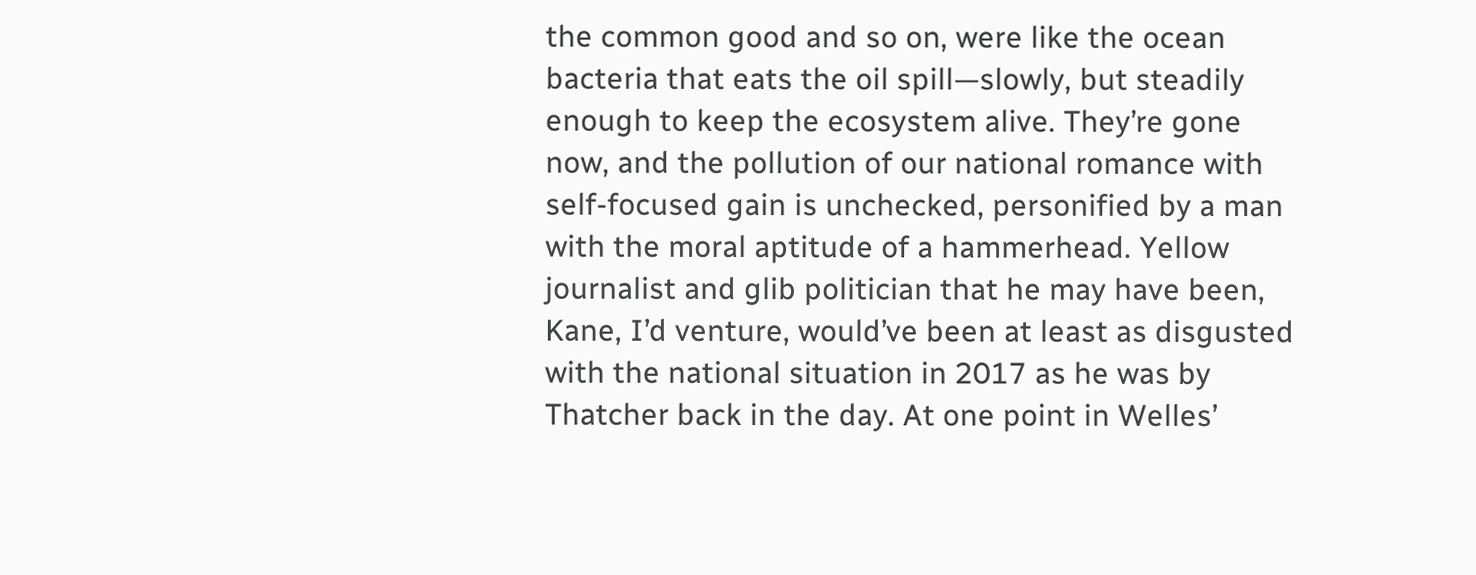the common good and so on, were like the ocean bacteria that eats the oil spill—slowly, but steadily enough to keep the ecosystem alive. They’re gone now, and the pollution of our national romance with self-focused gain is unchecked, personified by a man with the moral aptitude of a hammerhead. Yellow journalist and glib politician that he may have been, Kane, I’d venture, would’ve been at least as disgusted with the national situation in 2017 as he was by Thatcher back in the day. At one point in Welles’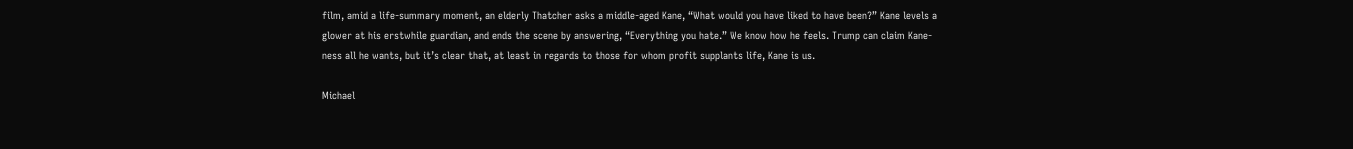film, amid a life-summary moment, an elderly Thatcher asks a middle-aged Kane, “What would you have liked to have been?” Kane levels a glower at his erstwhile guardian, and ends the scene by answering, “Everything you hate.” We know how he feels. Trump can claim Kane-ness all he wants, but it’s clear that, at least in regards to those for whom profit supplants life, Kane is us.

Michael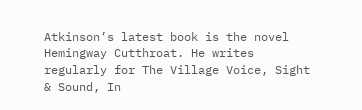Atkinson’s latest book is the novel Hemingway Cutthroat. He writes regularly for The Village Voice, Sight & Sound, In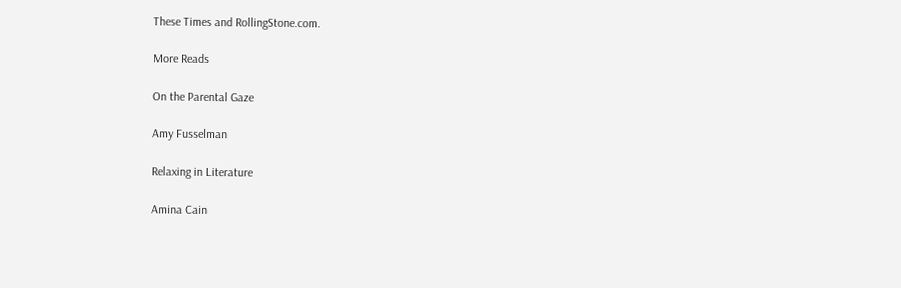These Times and RollingStone.com.

More Reads

On the Parental Gaze

Amy Fusselman

Relaxing in Literature

Amina Cain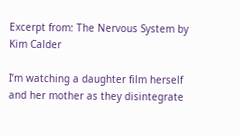Excerpt from: The Nervous System by Kim Calder

I’m watching a daughter film herself and her mother as they disintegrate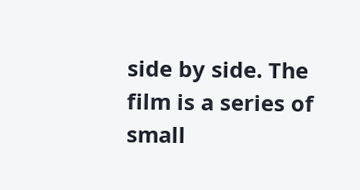side by side. The film is a series of small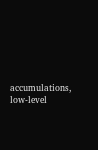accumulations, low-level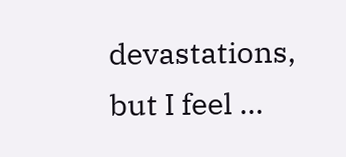devastations, but I feel ...